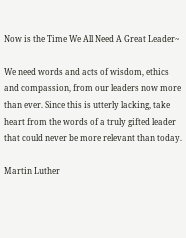Now is the Time We All Need A Great Leader~

We need words and acts of wisdom, ethics and compassion, from our leaders now more than ever. Since this is utterly lacking, take heart from the words of a truly gifted leader that could never be more relevant than today.

Martin Luther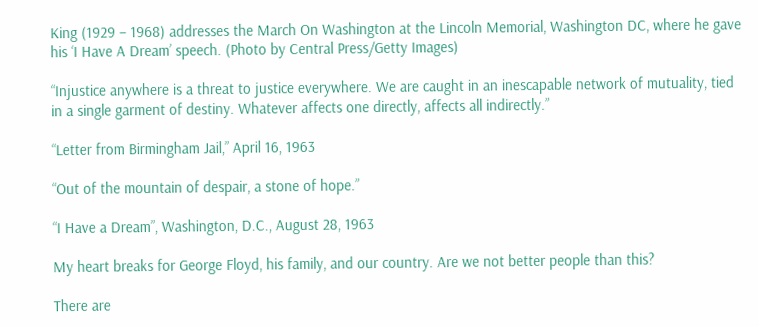King (1929 – 1968) addresses the March On Washington at the Lincoln Memorial, Washington DC, where he gave his ‘I Have A Dream’ speech. (Photo by Central Press/Getty Images)

“Injustice anywhere is a threat to justice everywhere. We are caught in an inescapable network of mutuality, tied in a single garment of destiny. Whatever affects one directly, affects all indirectly.”

“Letter from Birmingham Jail,” April 16, 1963

“Out of the mountain of despair, a stone of hope.”

“I Have a Dream”, Washington, D.C., August 28, 1963

My heart breaks for George Floyd, his family, and our country. Are we not better people than this?

There are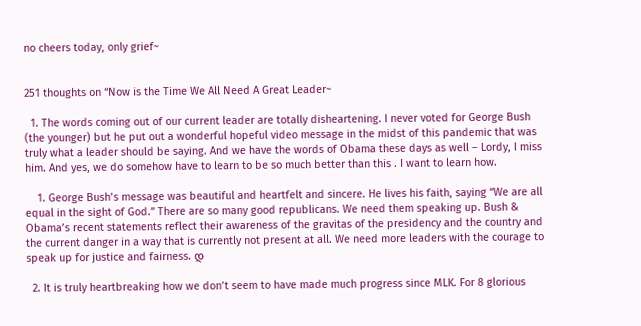no cheers today, only grief~


251 thoughts on “Now is the Time We All Need A Great Leader~

  1. The words coming out of our current leader are totally disheartening. I never voted for George Bush (the younger) but he put out a wonderful hopeful video message in the midst of this pandemic that was truly what a leader should be saying. And we have the words of Obama these days as well – Lordy, I miss him. And yes, we do somehow have to learn to be so much better than this . I want to learn how.

    1. George Bush’s message was beautiful and heartfelt and sincere. He lives his faith, saying “We are all equal in the sight of God.” There are so many good republicans. We need them speaking up. Bush & Obama’s recent statements reflect their awareness of the gravitas of the presidency and the country and the current danger in a way that is currently not present at all. We need more leaders with the courage to speak up for justice and fairness. დ

  2. It is truly heartbreaking how we don’t seem to have made much progress since MLK. For 8 glorious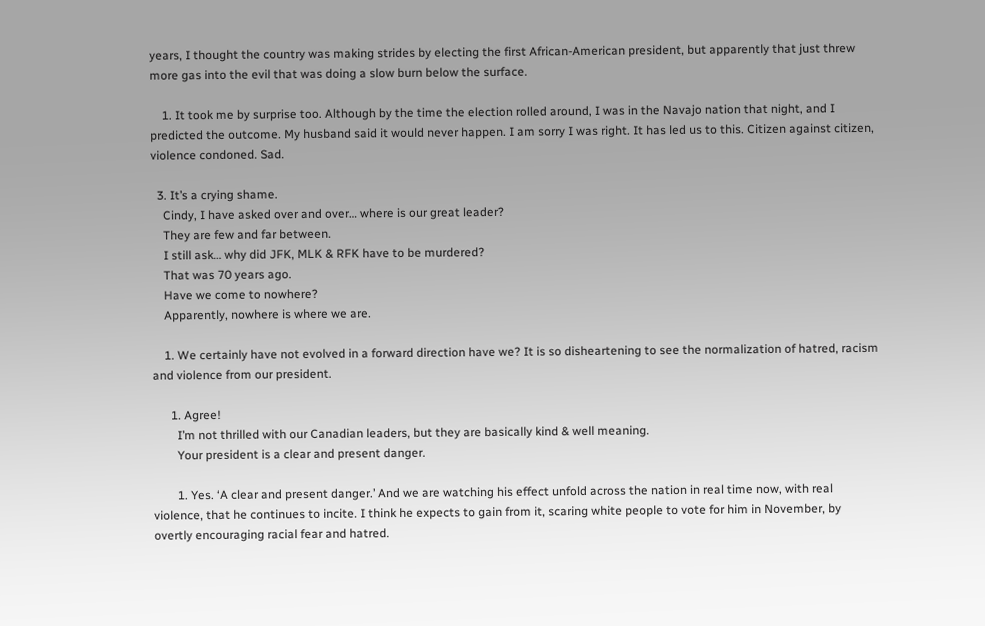years, I thought the country was making strides by electing the first African-American president, but apparently that just threw more gas into the evil that was doing a slow burn below the surface.

    1. It took me by surprise too. Although by the time the election rolled around, I was in the Navajo nation that night, and I predicted the outcome. My husband said it would never happen. I am sorry I was right. It has led us to this. Citizen against citizen, violence condoned. Sad.

  3. It’s a crying shame.
    Cindy, I have asked over and over… where is our great leader?
    They are few and far between.
    I still ask… why did JFK, MLK & RFK have to be murdered?
    That was 70 years ago.
    Have we come to nowhere?
    Apparently, nowhere is where we are.

    1. We certainly have not evolved in a forward direction have we? It is so disheartening to see the normalization of hatred, racism and violence from our president.

      1. Agree!
        I’m not thrilled with our Canadian leaders, but they are basically kind & well meaning.
        Your president is a clear and present danger.

        1. Yes. ‘A clear and present danger.’ And we are watching his effect unfold across the nation in real time now, with real violence, that he continues to incite. I think he expects to gain from it, scaring white people to vote for him in November, by overtly encouraging racial fear and hatred.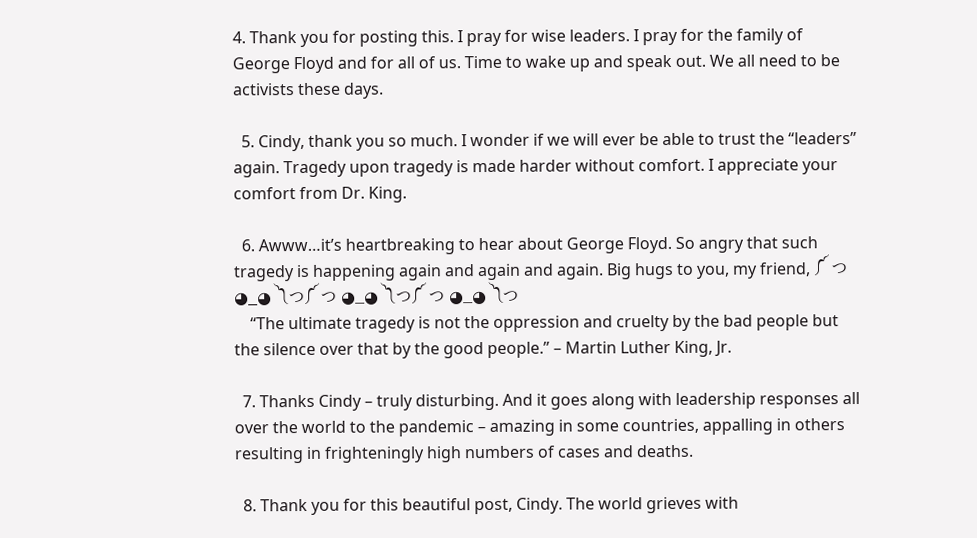4. Thank you for posting this. I pray for wise leaders. I pray for the family of George Floyd and for all of us. Time to wake up and speak out. We all need to be activists these days.

  5. Cindy, thank you so much. I wonder if we will ever be able to trust the “leaders” again. Tragedy upon tragedy is made harder without comfort. I appreciate your comfort from Dr. King.

  6. Awww…it’s heartbreaking to hear about George Floyd. So angry that such tragedy is happening again and again and again. Big hugs to you, my friend, ༼ つ ◕_◕ ༽つ༼ つ ◕_◕ ༽つ༼ つ ◕_◕ ༽つ
    “The ultimate tragedy is not the oppression and cruelty by the bad people but the silence over that by the good people.” – Martin Luther King, Jr.

  7. Thanks Cindy – truly disturbing. And it goes along with leadership responses all over the world to the pandemic – amazing in some countries, appalling in others resulting in frighteningly high numbers of cases and deaths.

  8. Thank you for this beautiful post, Cindy. The world grieves with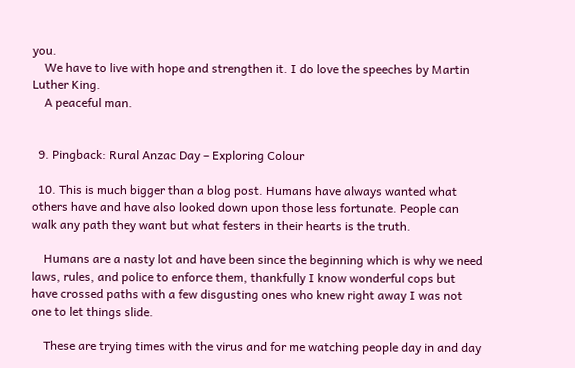you.
    We have to live with hope and strengthen it. I do love the speeches by Martin Luther King.
    A peaceful man.


  9. Pingback: Rural Anzac Day – Exploring Colour

  10. This is much bigger than a blog post. Humans have always wanted what others have and have also looked down upon those less fortunate. People can walk any path they want but what festers in their hearts is the truth.

    Humans are a nasty lot and have been since the beginning which is why we need laws, rules, and police to enforce them, thankfully I know wonderful cops but have crossed paths with a few disgusting ones who knew right away I was not one to let things slide.

    These are trying times with the virus and for me watching people day in and day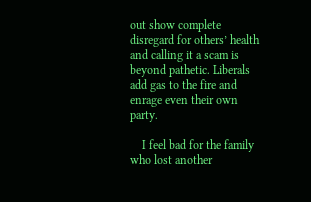out show complete disregard for others’ health and calling it a scam is beyond pathetic. Liberals add gas to the fire and enrage even their own party.

    I feel bad for the family who lost another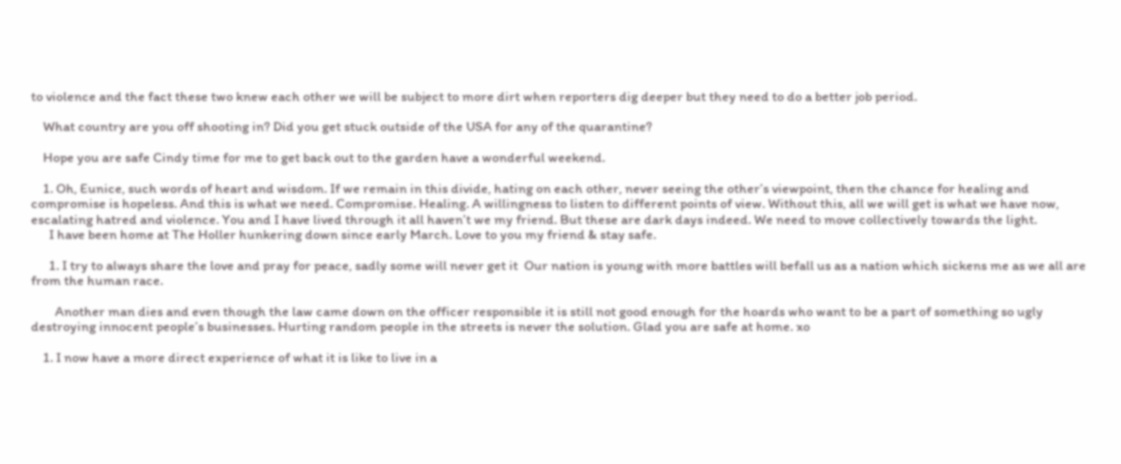to violence and the fact these two knew each other we will be subject to more dirt when reporters dig deeper but they need to do a better job period.

    What country are you off shooting in? Did you get stuck outside of the USA for any of the quarantine?

    Hope you are safe Cindy time for me to get back out to the garden have a wonderful weekend.

    1. Oh, Eunice, such words of heart and wisdom. If we remain in this divide, hating on each other, never seeing the other’s viewpoint, then the chance for healing and compromise is hopeless. And this is what we need. Compromise. Healing. A willingness to listen to different points of view. Without this, all we will get is what we have now, escalating hatred and violence. You and I have lived through it all haven’t we my friend. But these are dark days indeed. We need to move collectively towards the light.
      I have been home at The Holler hunkering down since early March. Love to you my friend & stay safe.

      1. I try to always share the love and pray for peace, sadly some will never get it  Our nation is young with more battles will befall us as a nation which sickens me as we all are from the human race.

        Another man dies and even though the law came down on the officer responsible it is still not good enough for the hoards who want to be a part of something so ugly destroying innocent people’s businesses. Hurting random people in the streets is never the solution. Glad you are safe at home. xo

    1. I now have a more direct experience of what it is like to live in a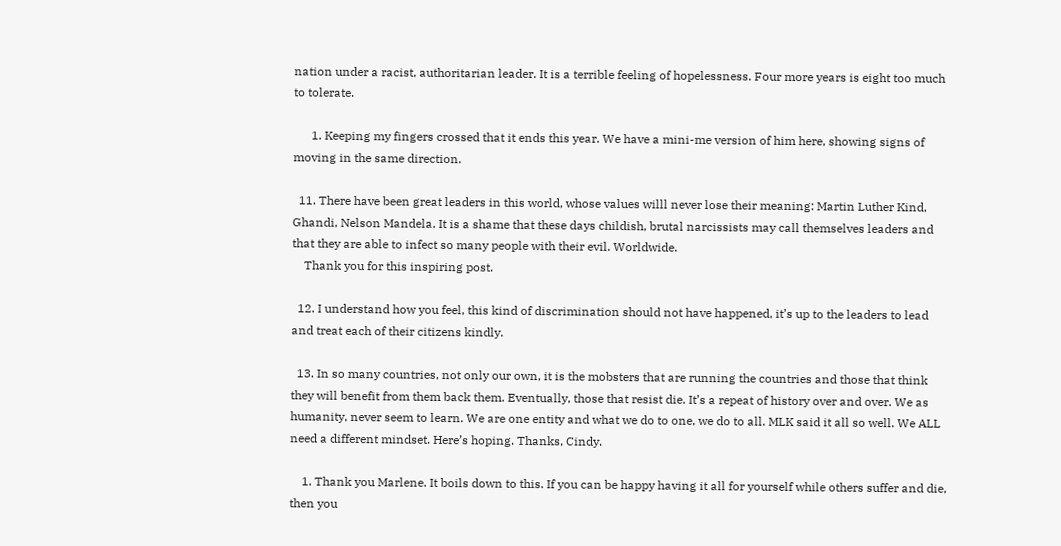nation under a racist, authoritarian leader. It is a terrible feeling of hopelessness. Four more years is eight too much to tolerate.

      1. Keeping my fingers crossed that it ends this year. We have a mini-me version of him here, showing signs of moving in the same direction.

  11. There have been great leaders in this world, whose values willl never lose their meaning: Martin Luther Kind, Ghandi, Nelson Mandela. It is a shame that these days childish, brutal narcissists may call themselves leaders and that they are able to infect so many people with their evil. Worldwide.
    Thank you for this inspiring post.

  12. I understand how you feel, this kind of discrimination should not have happened, it’s up to the leaders to lead and treat each of their citizens kindly.

  13. In so many countries, not only our own, it is the mobsters that are running the countries and those that think they will benefit from them back them. Eventually, those that resist die. It’s a repeat of history over and over. We as humanity, never seem to learn. We are one entity and what we do to one, we do to all. MLK said it all so well. We ALL need a different mindset. Here’s hoping. Thanks, Cindy.

    1. Thank you Marlene. It boils down to this. If you can be happy having it all for yourself while others suffer and die, then you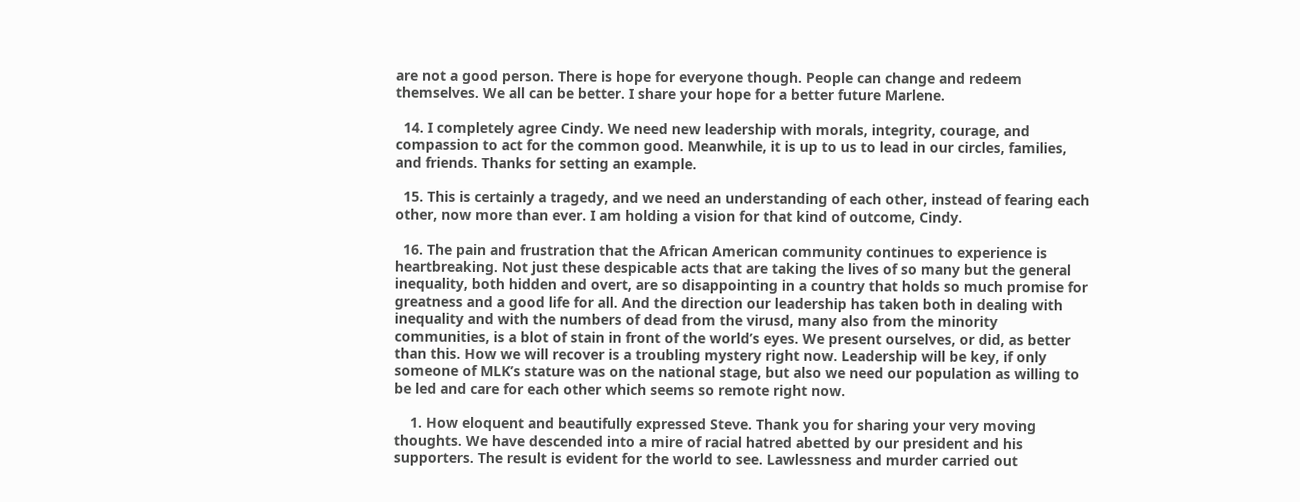are not a good person. There is hope for everyone though. People can change and redeem themselves. We all can be better. I share your hope for a better future Marlene.

  14. I completely agree Cindy. We need new leadership with morals, integrity, courage, and compassion to act for the common good. Meanwhile, it is up to us to lead in our circles, families, and friends. Thanks for setting an example.

  15. This is certainly a tragedy, and we need an understanding of each other, instead of fearing each other, now more than ever. I am holding a vision for that kind of outcome, Cindy.

  16. The pain and frustration that the African American community continues to experience is heartbreaking. Not just these despicable acts that are taking the lives of so many but the general inequality, both hidden and overt, are so disappointing in a country that holds so much promise for greatness and a good life for all. And the direction our leadership has taken both in dealing with inequality and with the numbers of dead from the virusd, many also from the minority communities, is a blot of stain in front of the world’s eyes. We present ourselves, or did, as better than this. How we will recover is a troubling mystery right now. Leadership will be key, if only someone of MLK’s stature was on the national stage, but also we need our population as willing to be led and care for each other which seems so remote right now.

    1. How eloquent and beautifully expressed Steve. Thank you for sharing your very moving thoughts. We have descended into a mire of racial hatred abetted by our president and his supporters. The result is evident for the world to see. Lawlessness and murder carried out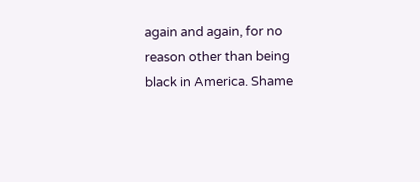again and again, for no reason other than being black in America. Shame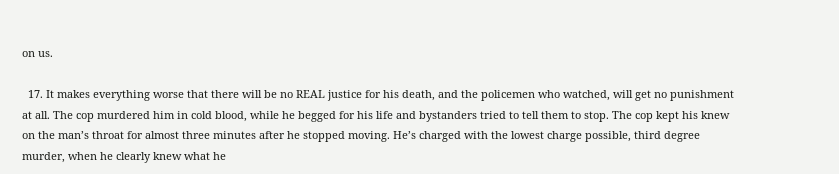on us.

  17. It makes everything worse that there will be no REAL justice for his death, and the policemen who watched, will get no punishment at all. The cop murdered him in cold blood, while he begged for his life and bystanders tried to tell them to stop. The cop kept his knew on the man’s throat for almost three minutes after he stopped moving. He’s charged with the lowest charge possible, third degree murder, when he clearly knew what he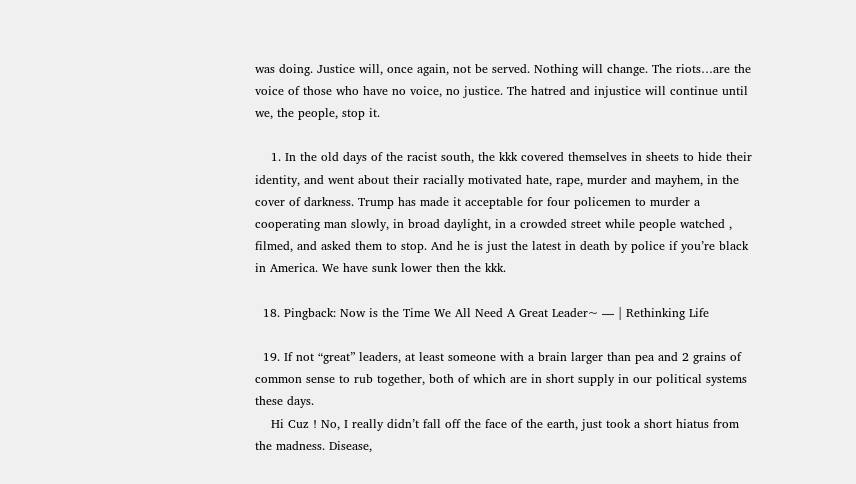was doing. Justice will, once again, not be served. Nothing will change. The riots…are the voice of those who have no voice, no justice. The hatred and injustice will continue until we, the people, stop it.

    1. In the old days of the racist south, the kkk covered themselves in sheets to hide their identity, and went about their racially motivated hate, rape, murder and mayhem, in the cover of darkness. Trump has made it acceptable for four policemen to murder a cooperating man slowly, in broad daylight, in a crowded street while people watched , filmed, and asked them to stop. And he is just the latest in death by police if you’re black in America. We have sunk lower then the kkk.

  18. Pingback: Now is the Time We All Need A Great Leader~ — | Rethinking Life

  19. If not “great” leaders, at least someone with a brain larger than pea and 2 grains of common sense to rub together, both of which are in short supply in our political systems these days.
    Hi Cuz ! No, I really didn’t fall off the face of the earth, just took a short hiatus from the madness. Disease,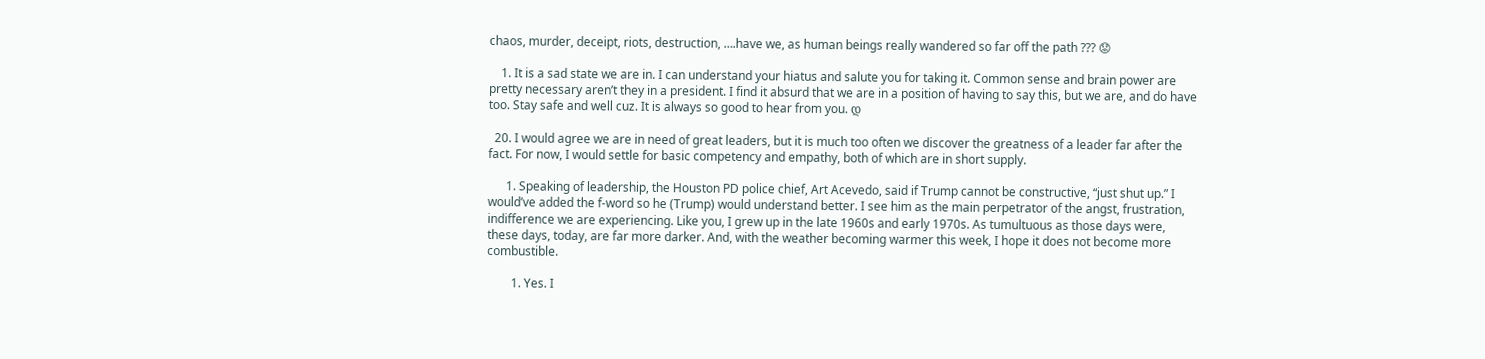chaos, murder, deceipt, riots, destruction, ….have we, as human beings really wandered so far off the path ??? 😟

    1. It is a sad state we are in. I can understand your hiatus and salute you for taking it. Common sense and brain power are pretty necessary aren’t they in a president. I find it absurd that we are in a position of having to say this, but we are, and do have too. Stay safe and well cuz. It is always so good to hear from you. დ

  20. I would agree we are in need of great leaders, but it is much too often we discover the greatness of a leader far after the fact. For now, I would settle for basic competency and empathy, both of which are in short supply.

      1. Speaking of leadership, the Houston PD police chief, Art Acevedo, said if Trump cannot be constructive, “just shut up.” I would’ve added the f-word so he (Trump) would understand better. I see him as the main perpetrator of the angst, frustration, indifference we are experiencing. Like you, I grew up in the late 1960s and early 1970s. As tumultuous as those days were, these days, today, are far more darker. And, with the weather becoming warmer this week, I hope it does not become more combustible.

        1. Yes. I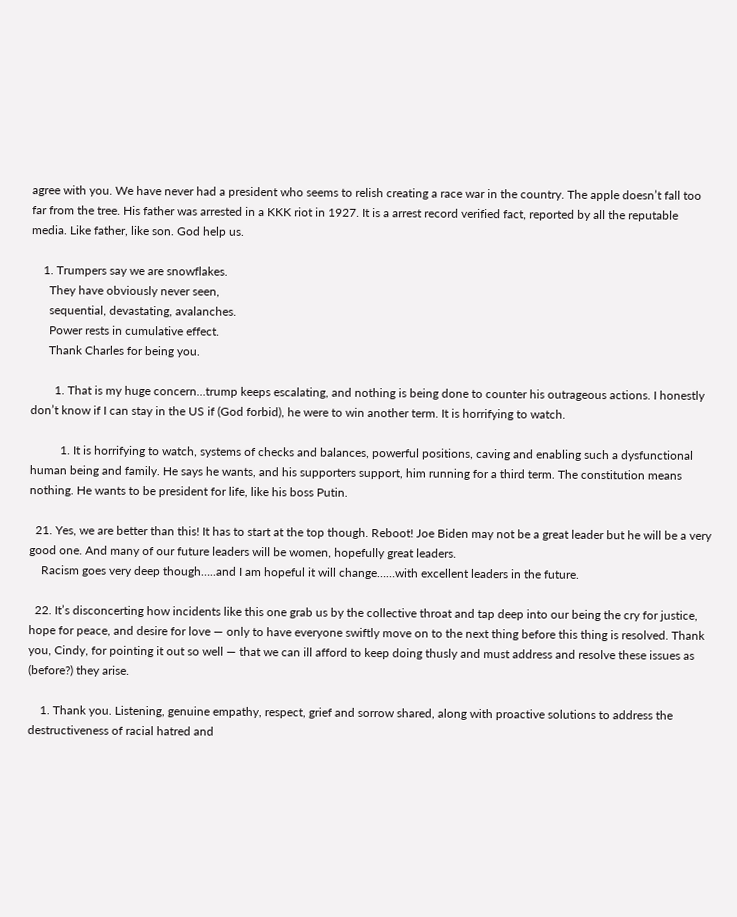agree with you. We have never had a president who seems to relish creating a race war in the country. The apple doesn’t fall too far from the tree. His father was arrested in a KKK riot in 1927. It is a arrest record verified fact, reported by all the reputable media. Like father, like son. God help us.

    1. Trumpers say we are snowflakes.
      They have obviously never seen,
      sequential, devastating, avalanches.
      Power rests in cumulative effect.
      Thank Charles for being you.

        1. That is my huge concern…trump keeps escalating, and nothing is being done to counter his outrageous actions. I honestly don’t know if I can stay in the US if (God forbid), he were to win another term. It is horrifying to watch.

          1. It is horrifying to watch, systems of checks and balances, powerful positions, caving and enabling such a dysfunctional human being and family. He says he wants, and his supporters support, him running for a third term. The constitution means nothing. He wants to be president for life, like his boss Putin.

  21. Yes, we are better than this! It has to start at the top though. Reboot! Joe Biden may not be a great leader but he will be a very good one. And many of our future leaders will be women, hopefully great leaders.
    Racism goes very deep though…..and I am hopeful it will change……with excellent leaders in the future.

  22. It’s disconcerting how incidents like this one grab us by the collective throat and tap deep into our being the cry for justice, hope for peace, and desire for love — only to have everyone swiftly move on to the next thing before this thing is resolved. Thank you, Cindy, for pointing it out so well — that we can ill afford to keep doing thusly and must address and resolve these issues as (before?) they arise.

    1. Thank you. Listening, genuine empathy, respect, grief and sorrow shared, along with proactive solutions to address the destructiveness of racial hatred and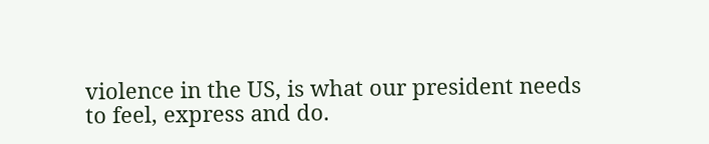violence in the US, is what our president needs to feel, express and do.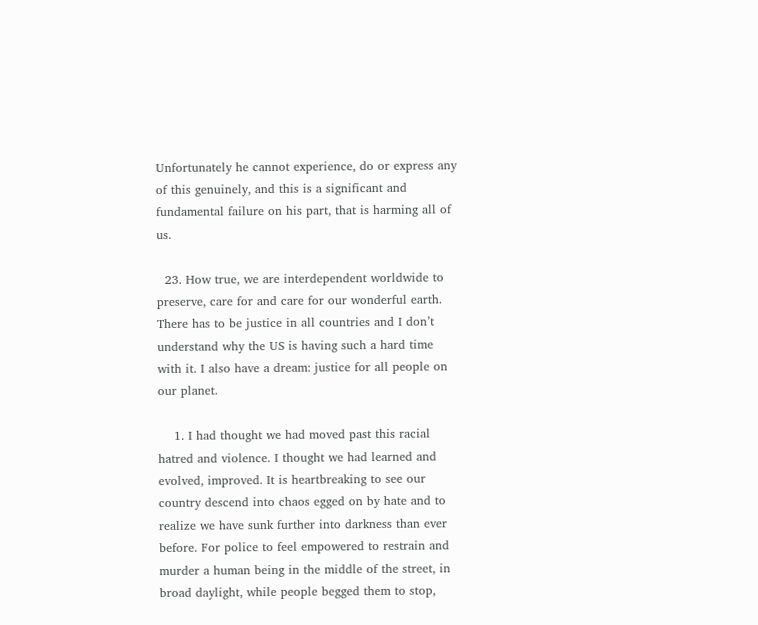Unfortunately he cannot experience, do or express any of this genuinely, and this is a significant and fundamental failure on his part, that is harming all of us.

  23. How true, we are interdependent worldwide to preserve, care for and care for our wonderful earth. There has to be justice in all countries and I don’t understand why the US is having such a hard time with it. I also have a dream: justice for all people on our planet.

    1. I had thought we had moved past this racial hatred and violence. I thought we had learned and evolved, improved. It is heartbreaking to see our country descend into chaos egged on by hate and to realize we have sunk further into darkness than ever before. For police to feel empowered to restrain and murder a human being in the middle of the street, in broad daylight, while people begged them to stop,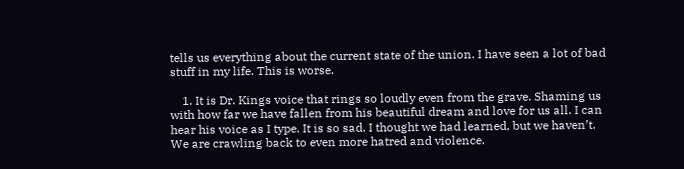tells us everything about the current state of the union. I have seen a lot of bad stuff in my life. This is worse.

    1. It is Dr. Kings voice that rings so loudly even from the grave. Shaming us with how far we have fallen from his beautiful dream and love for us all. I can hear his voice as I type. It is so sad. I thought we had learned, but we haven’t. We are crawling back to even more hatred and violence.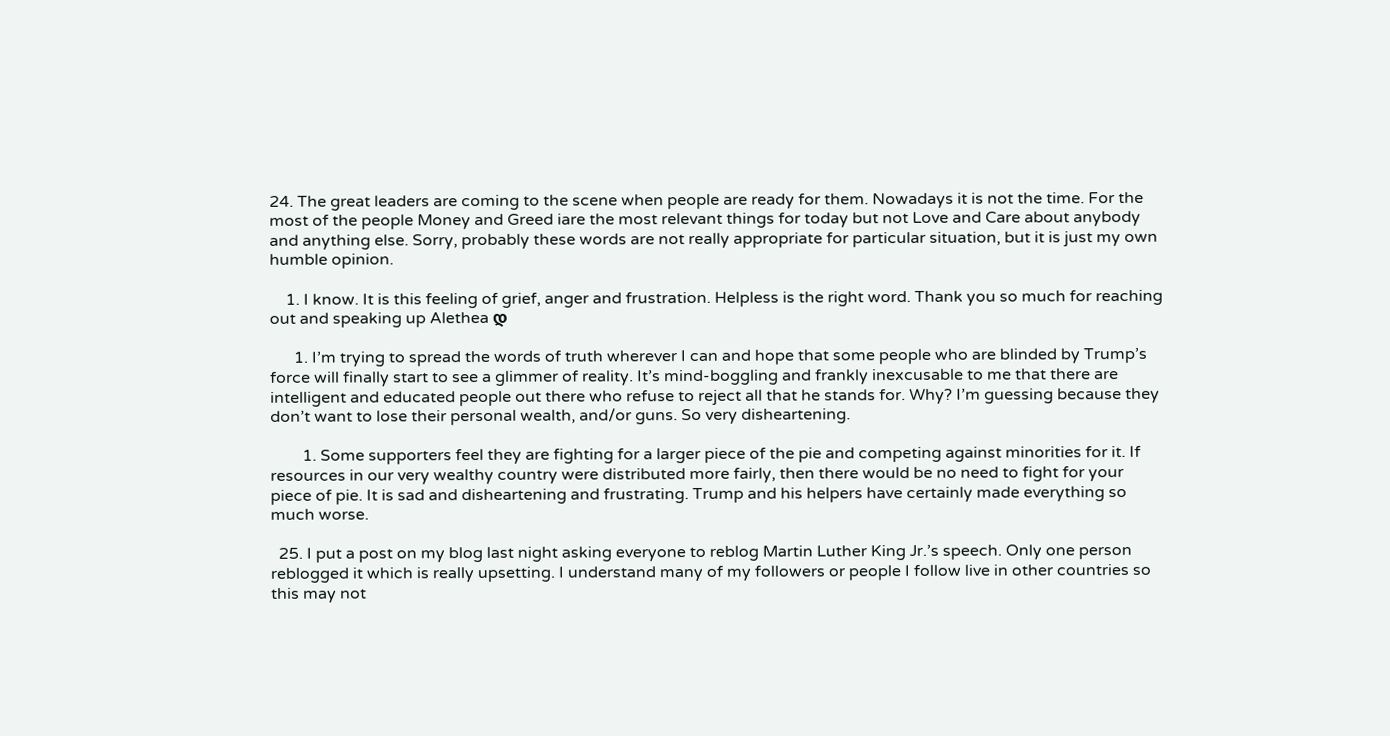24. The great leaders are coming to the scene when people are ready for them. Nowadays it is not the time. For the most of the people Money and Greed iare the most relevant things for today but not Love and Care about anybody and anything else. Sorry, probably these words are not really appropriate for particular situation, but it is just my own humble opinion.

    1. I know. It is this feeling of grief, anger and frustration. Helpless is the right word. Thank you so much for reaching out and speaking up Alethea დ

      1. I’m trying to spread the words of truth wherever I can and hope that some people who are blinded by Trump’s force will finally start to see a glimmer of reality. It’s mind-boggling and frankly inexcusable to me that there are intelligent and educated people out there who refuse to reject all that he stands for. Why? I’m guessing because they don’t want to lose their personal wealth, and/or guns. So very disheartening.

        1. Some supporters feel they are fighting for a larger piece of the pie and competing against minorities for it. If resources in our very wealthy country were distributed more fairly, then there would be no need to fight for your piece of pie. It is sad and disheartening and frustrating. Trump and his helpers have certainly made everything so much worse.

  25. I put a post on my blog last night asking everyone to reblog Martin Luther King Jr.’s speech. Only one person reblogged it which is really upsetting. I understand many of my followers or people I follow live in other countries so this may not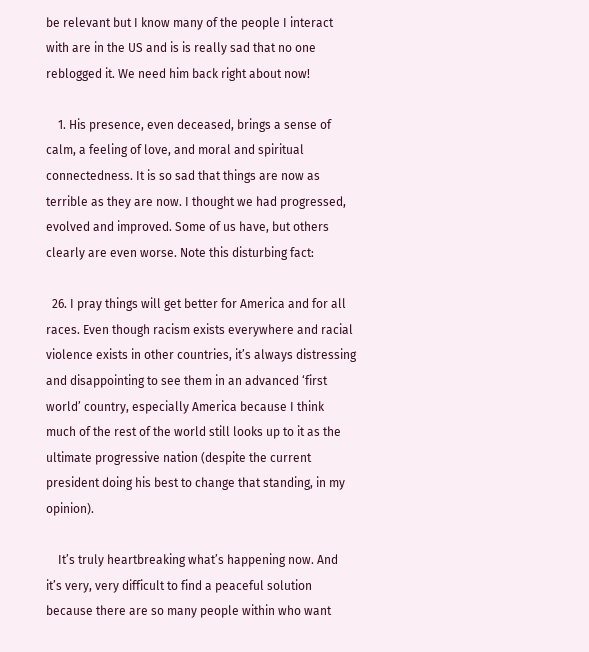be relevant but I know many of the people I interact with are in the US and is is really sad that no one reblogged it. We need him back right about now!

    1. His presence, even deceased, brings a sense of calm, a feeling of love, and moral and spiritual connectedness. It is so sad that things are now as terrible as they are now. I thought we had progressed, evolved and improved. Some of us have, but others clearly are even worse. Note this disturbing fact:

  26. I pray things will get better for America and for all races. Even though racism exists everywhere and racial violence exists in other countries, it’s always distressing and disappointing to see them in an advanced ‘first world’ country, especially America because I think much of the rest of the world still looks up to it as the ultimate progressive nation (despite the current president doing his best to change that standing, in my opinion).

    It’s truly heartbreaking what’s happening now. And it’s very, very difficult to find a peaceful solution because there are so many people within who want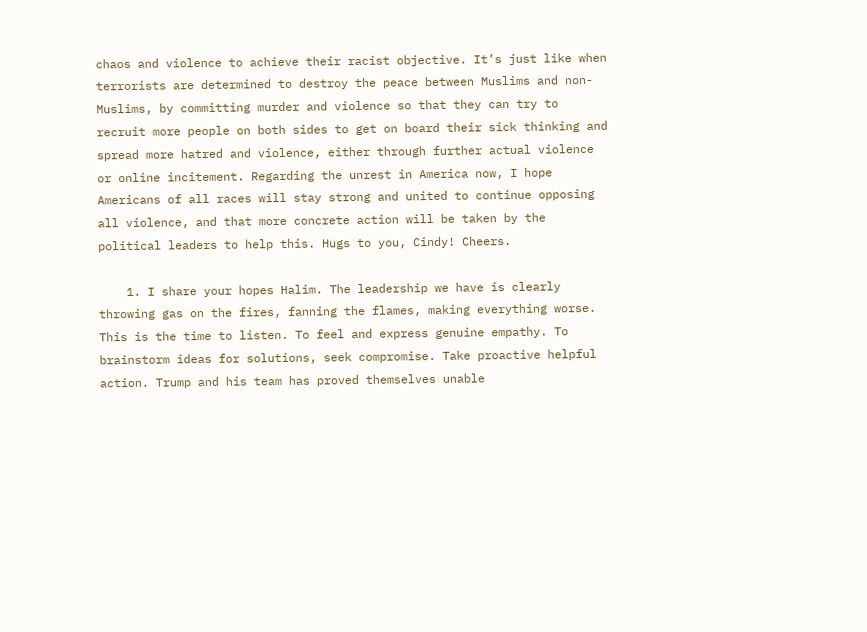chaos and violence to achieve their racist objective. It’s just like when terrorists are determined to destroy the peace between Muslims and non-Muslims, by committing murder and violence so that they can try to recruit more people on both sides to get on board their sick thinking and spread more hatred and violence, either through further actual violence or online incitement. Regarding the unrest in America now, I hope Americans of all races will stay strong and united to continue opposing all violence, and that more concrete action will be taken by the political leaders to help this. Hugs to you, Cindy! Cheers.

    1. I share your hopes Halim. The leadership we have is clearly throwing gas on the fires, fanning the flames, making everything worse. This is the time to listen. To feel and express genuine empathy. To brainstorm ideas for solutions, seek compromise. Take proactive helpful action. Trump and his team has proved themselves unable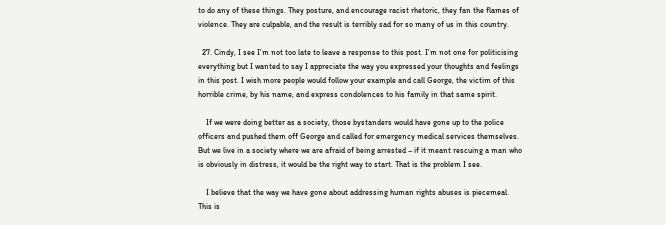to do any of these things. They posture, and encourage racist rhetoric, they fan the flames of violence. They are culpable, and the result is terribly sad for so many of us in this country.

  27. Cindy, I see I’m not too late to leave a response to this post. I’m not one for politicising everything but I wanted to say I appreciate the way you expressed your thoughts and feelings in this post. I wish more people would follow your example and call George, the victim of this horrible crime, by his name, and express condolences to his family in that same spirit.

    If we were doing better as a society, those bystanders would have gone up to the police officers and pushed them off George and called for emergency medical services themselves. But we live in a society where we are afraid of being arrested – if it meant rescuing a man who is obviously in distress, it would be the right way to start. That is the problem I see.

    I believe that the way we have gone about addressing human rights abuses is piecemeal. This is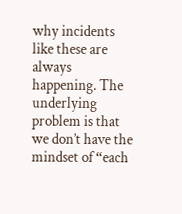why incidents like these are always happening. The underlying problem is that we don’t have the mindset of “each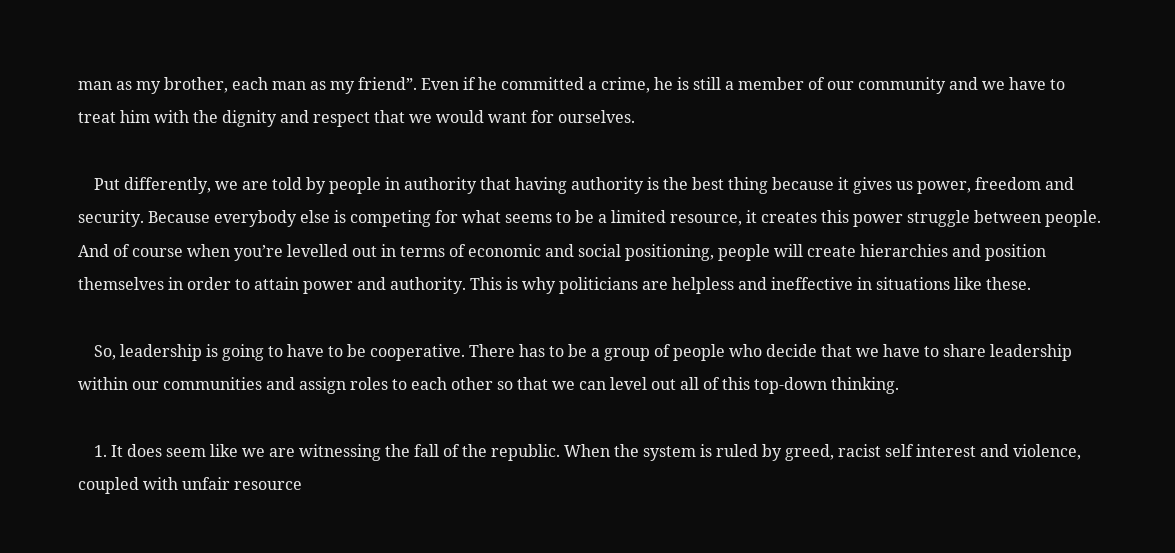man as my brother, each man as my friend”. Even if he committed a crime, he is still a member of our community and we have to treat him with the dignity and respect that we would want for ourselves.

    Put differently, we are told by people in authority that having authority is the best thing because it gives us power, freedom and security. Because everybody else is competing for what seems to be a limited resource, it creates this power struggle between people. And of course when you’re levelled out in terms of economic and social positioning, people will create hierarchies and position themselves in order to attain power and authority. This is why politicians are helpless and ineffective in situations like these.

    So, leadership is going to have to be cooperative. There has to be a group of people who decide that we have to share leadership within our communities and assign roles to each other so that we can level out all of this top-down thinking.

    1. It does seem like we are witnessing the fall of the republic. When the system is ruled by greed, racist self interest and violence, coupled with unfair resource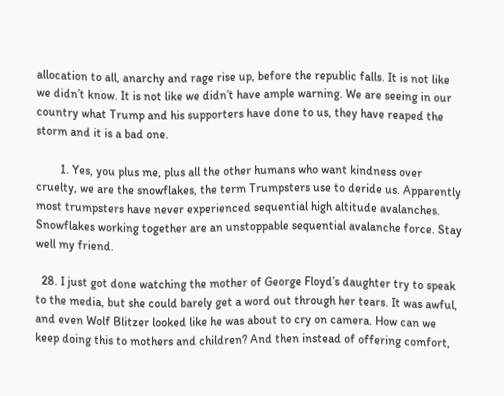allocation to all, anarchy and rage rise up, before the republic falls. It is not like we didn’t know. It is not like we didn’t have ample warning. We are seeing in our country what Trump and his supporters have done to us, they have reaped the storm and it is a bad one.

        1. Yes, you plus me, plus all the other humans who want kindness over cruelty, we are the snowflakes, the term Trumpsters use to deride us. Apparently most trumpsters have never experienced sequential high altitude avalanches. Snowflakes working together are an unstoppable sequential avalanche force. Stay well my friend.

  28. I just got done watching the mother of George Floyd’s daughter try to speak to the media, but she could barely get a word out through her tears. It was awful, and even Wolf Blitzer looked like he was about to cry on camera. How can we keep doing this to mothers and children? And then instead of offering comfort,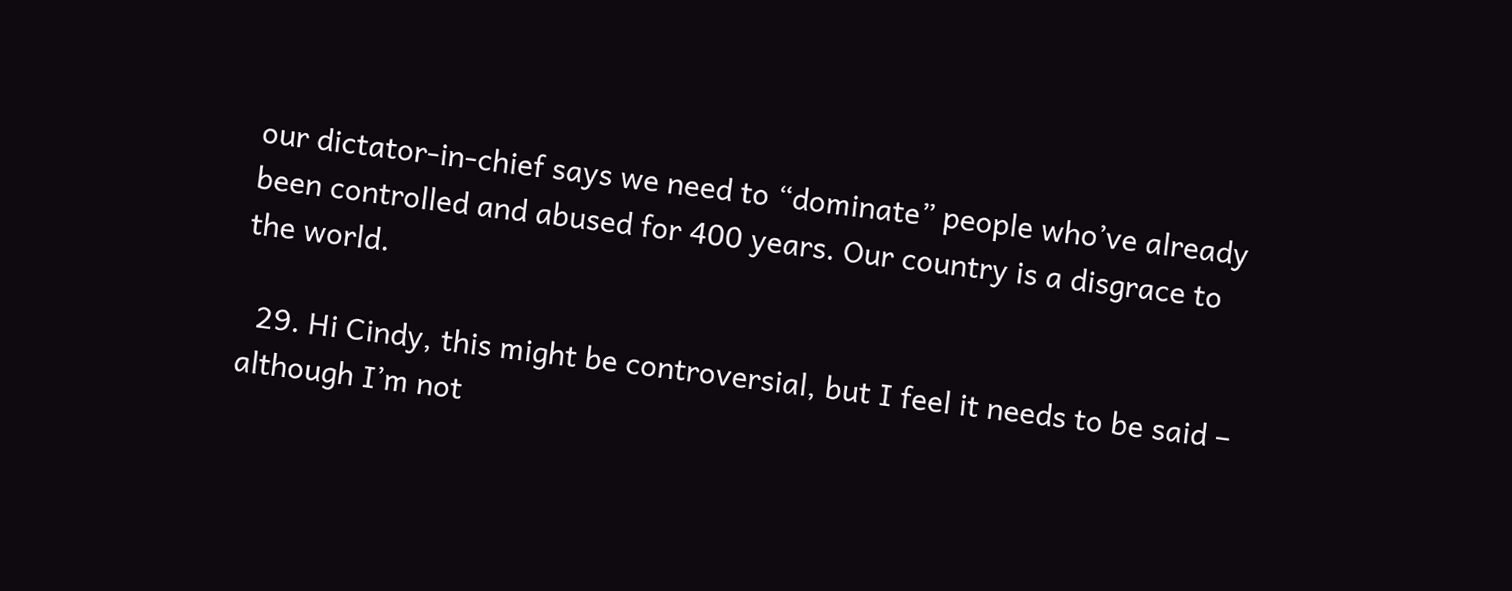our dictator-in-chief says we need to “dominate” people who’ve already been controlled and abused for 400 years. Our country is a disgrace to the world.

  29. Hi Cindy, this might be controversial, but I feel it needs to be said – although I’m not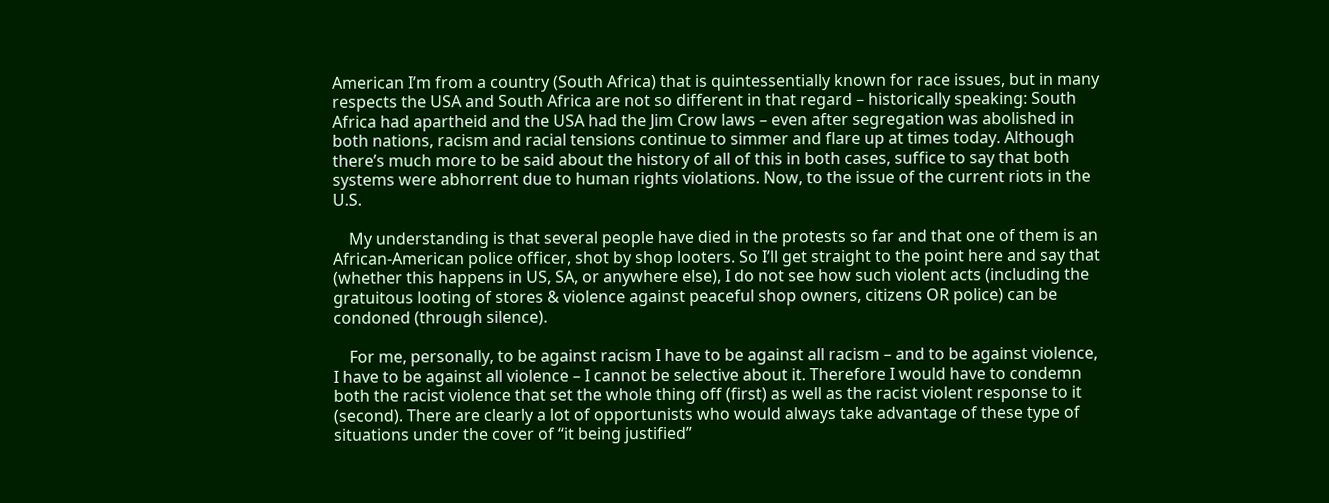American I’m from a country (South Africa) that is quintessentially known for race issues, but in many respects the USA and South Africa are not so different in that regard – historically speaking: South Africa had apartheid and the USA had the Jim Crow laws – even after segregation was abolished in both nations, racism and racial tensions continue to simmer and flare up at times today. Although there’s much more to be said about the history of all of this in both cases, suffice to say that both systems were abhorrent due to human rights violations. Now, to the issue of the current riots in the U.S.

    My understanding is that several people have died in the protests so far and that one of them is an African-American police officer, shot by shop looters. So I’ll get straight to the point here and say that (whether this happens in US, SA, or anywhere else), I do not see how such violent acts (including the gratuitous looting of stores & violence against peaceful shop owners, citizens OR police) can be condoned (through silence).

    For me, personally, to be against racism I have to be against all racism – and to be against violence, I have to be against all violence – I cannot be selective about it. Therefore I would have to condemn both the racist violence that set the whole thing off (first) as well as the racist violent response to it (second). There are clearly a lot of opportunists who would always take advantage of these type of situations under the cover of “it being justified”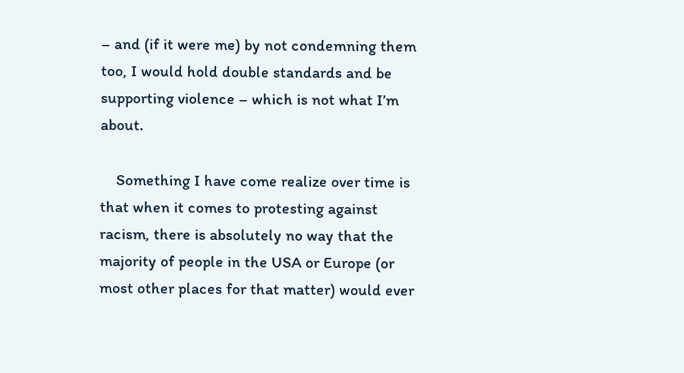– and (if it were me) by not condemning them too, I would hold double standards and be supporting violence – which is not what I’m about.

    Something I have come realize over time is that when it comes to protesting against racism, there is absolutely no way that the majority of people in the USA or Europe (or most other places for that matter) would ever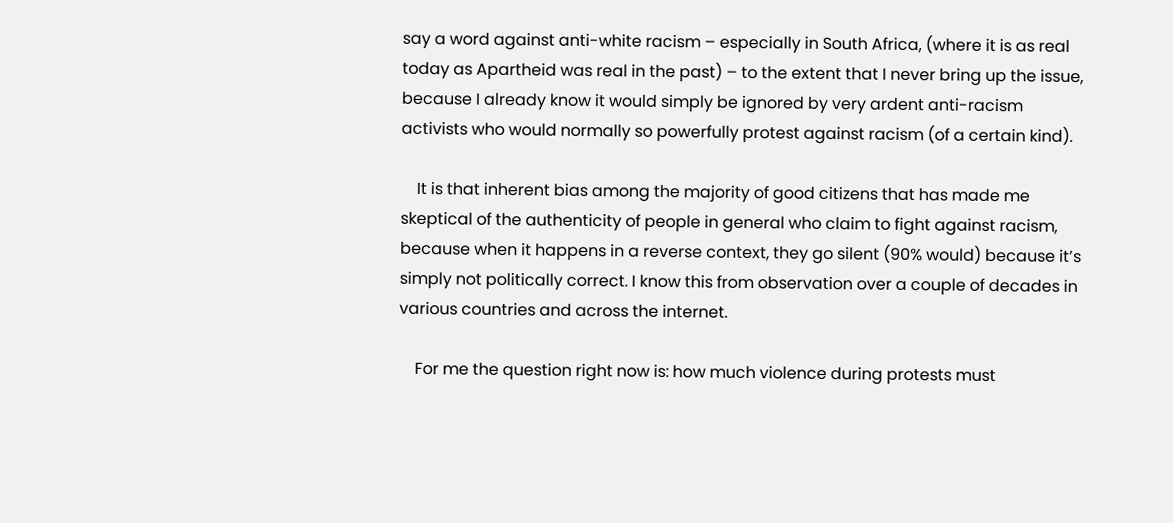say a word against anti-white racism – especially in South Africa, (where it is as real today as Apartheid was real in the past) – to the extent that I never bring up the issue, because I already know it would simply be ignored by very ardent anti-racism activists who would normally so powerfully protest against racism (of a certain kind).

    It is that inherent bias among the majority of good citizens that has made me skeptical of the authenticity of people in general who claim to fight against racism, because when it happens in a reverse context, they go silent (90% would) because it’s simply not politically correct. I know this from observation over a couple of decades in various countries and across the internet.

    For me the question right now is: how much violence during protests must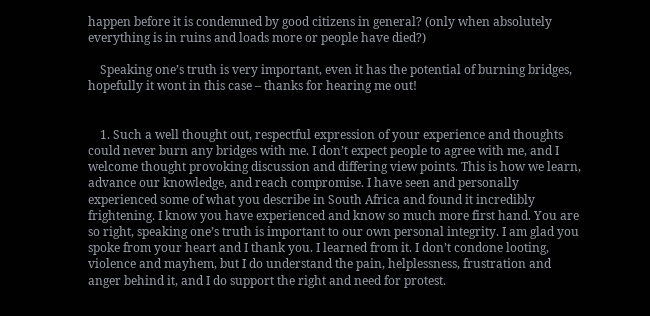happen before it is condemned by good citizens in general? (only when absolutely everything is in ruins and loads more or people have died?)

    Speaking one’s truth is very important, even it has the potential of burning bridges, hopefully it wont in this case – thanks for hearing me out!


    1. Such a well thought out, respectful expression of your experience and thoughts could never burn any bridges with me. I don’t expect people to agree with me, and I welcome thought provoking discussion and differing view points. This is how we learn, advance our knowledge, and reach compromise. I have seen and personally experienced some of what you describe in South Africa and found it incredibly frightening. I know you have experienced and know so much more first hand. You are so right, speaking one’s truth is important to our own personal integrity. I am glad you spoke from your heart and I thank you. I learned from it. I don’t condone looting, violence and mayhem, but I do understand the pain, helplessness, frustration and anger behind it, and I do support the right and need for protest.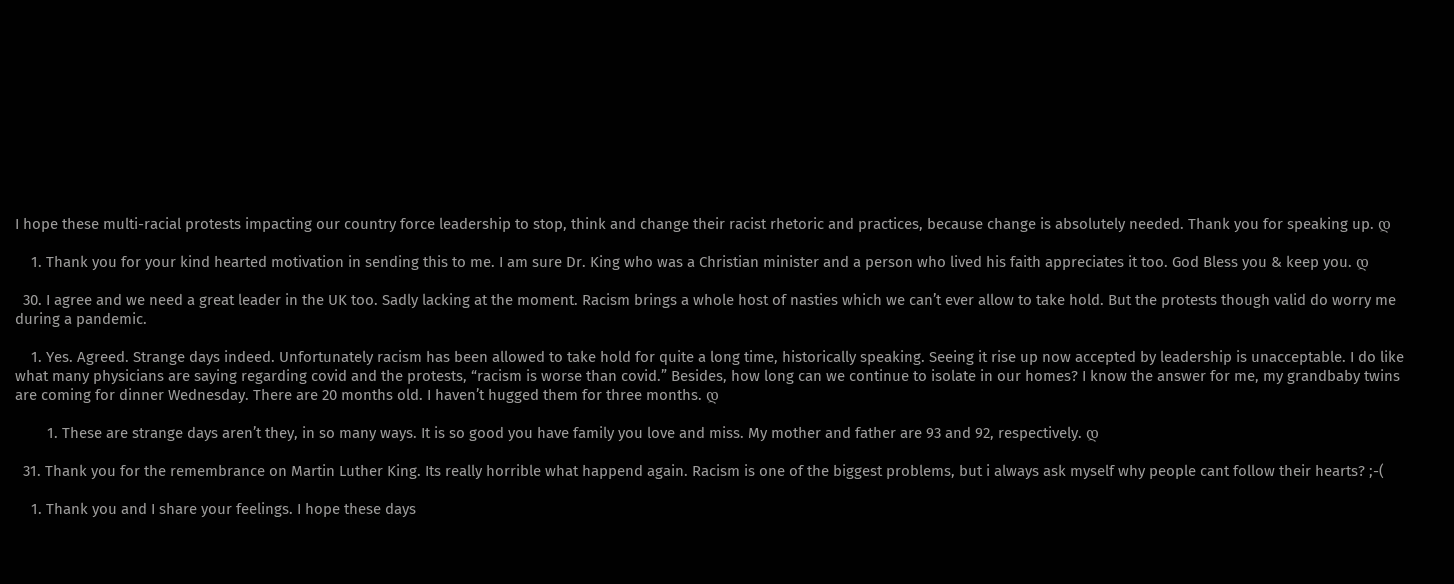I hope these multi-racial protests impacting our country force leadership to stop, think and change their racist rhetoric and practices, because change is absolutely needed. Thank you for speaking up. დ

    1. Thank you for your kind hearted motivation in sending this to me. I am sure Dr. King who was a Christian minister and a person who lived his faith appreciates it too. God Bless you & keep you. დ

  30. I agree and we need a great leader in the UK too. Sadly lacking at the moment. Racism brings a whole host of nasties which we can’t ever allow to take hold. But the protests though valid do worry me during a pandemic.

    1. Yes. Agreed. Strange days indeed. Unfortunately racism has been allowed to take hold for quite a long time, historically speaking. Seeing it rise up now accepted by leadership is unacceptable. I do like what many physicians are saying regarding covid and the protests, “racism is worse than covid.” Besides, how long can we continue to isolate in our homes? I know the answer for me, my grandbaby twins are coming for dinner Wednesday. There are 20 months old. I haven’t hugged them for three months. დ

        1. These are strange days aren’t they, in so many ways. It is so good you have family you love and miss. My mother and father are 93 and 92, respectively. დ

  31. Thank you for the remembrance on Martin Luther King. Its really horrible what happend again. Racism is one of the biggest problems, but i always ask myself why people cant follow their hearts? ;-(

    1. Thank you and I share your feelings. I hope these days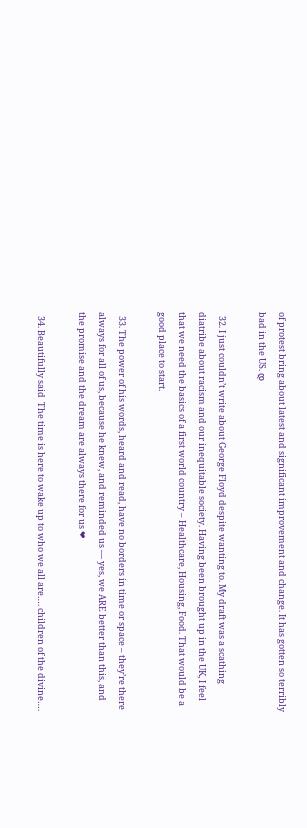of protest bring about latest and significant improvement and change. It has gotten so terribly bad in the US. დ

  32. I just couldn’t write about George Floyd despite wanting to. My draft was a scathing diatribe about racism and our inequitable society. Having been brought up in the UK, I feel that we need the basics of a first world country – Healthcare, Housing, Food. That would be a good place to start.

  33. The power of his words, heard and read, have no borders in time or space – they’re there always for all of us, because he knew, and reminded us — yes, we ARE better than this, and the promise and the dream are always there for us ❤

  34. Beautifully said  The time is here to wake up to who we all are…. children of the divine….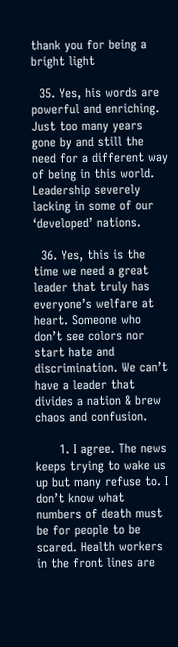thank you for being a bright light

  35. Yes, his words are powerful and enriching. Just too many years gone by and still the need for a different way of being in this world. Leadership severely lacking in some of our ‘developed’ nations.

  36. Yes, this is the time we need a great leader that truly has everyone’s welfare at heart. Someone who don’t see colors nor start hate and discrimination. We can’t have a leader that divides a nation & brew chaos and confusion.

      1. I agree. The news keeps trying to wake us up but many refuse to. I don’t know what numbers of death must be for people to be scared. Health workers in the front lines are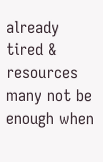already tired & resources many not be enough when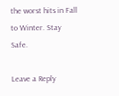the worst hits in Fall to Winter. Stay Safe.

Leave a Reply